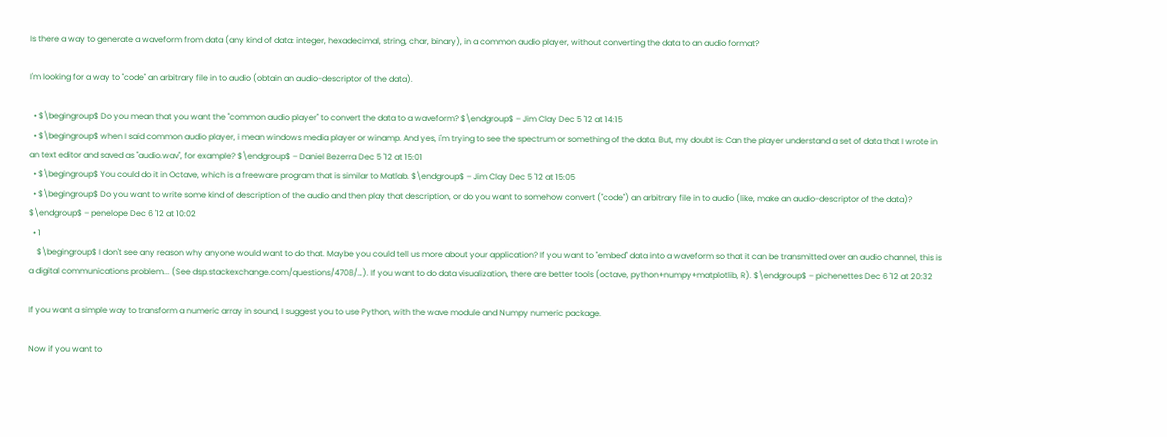Is there a way to generate a waveform from data (any kind of data: integer, hexadecimal, string, char, binary), in a common audio player, without converting the data to an audio format?

I'm looking for a way to "code" an arbitrary file in to audio (obtain an audio-descriptor of the data).

  • $\begingroup$ Do you mean that you want the "common audio player" to convert the data to a waveform? $\endgroup$ – Jim Clay Dec 5 '12 at 14:15
  • $\begingroup$ when I said common audio player, i mean windows media player or winamp. And yes, i'm trying to see the spectrum or something of the data. But, my doubt is: Can the player understand a set of data that I wrote in an text editor and saved as "audio.wav", for example? $\endgroup$ – Daniel Bezerra Dec 5 '12 at 15:01
  • $\begingroup$ You could do it in Octave, which is a freeware program that is similar to Matlab. $\endgroup$ – Jim Clay Dec 5 '12 at 15:05
  • $\begingroup$ Do you want to write some kind of description of the audio and then play that description, or do you want to somehow convert ("code") an arbitrary file in to audio (like, make an audio-descriptor of the data)? $\endgroup$ – penelope Dec 6 '12 at 10:02
  • 1
    $\begingroup$ I don't see any reason why anyone would want to do that. Maybe you could tell us more about your application? If you want to "embed" data into a waveform so that it can be transmitted over an audio channel, this is a digital communications problem... (See dsp.stackexchange.com/questions/4708/…). If you want to do data visualization, there are better tools (octave, python+numpy+matplotlib, R). $\endgroup$ – pichenettes Dec 6 '12 at 20:32

If you want a simple way to transform a numeric array in sound, I suggest you to use Python, with the wave module and Numpy numeric package.

Now if you want to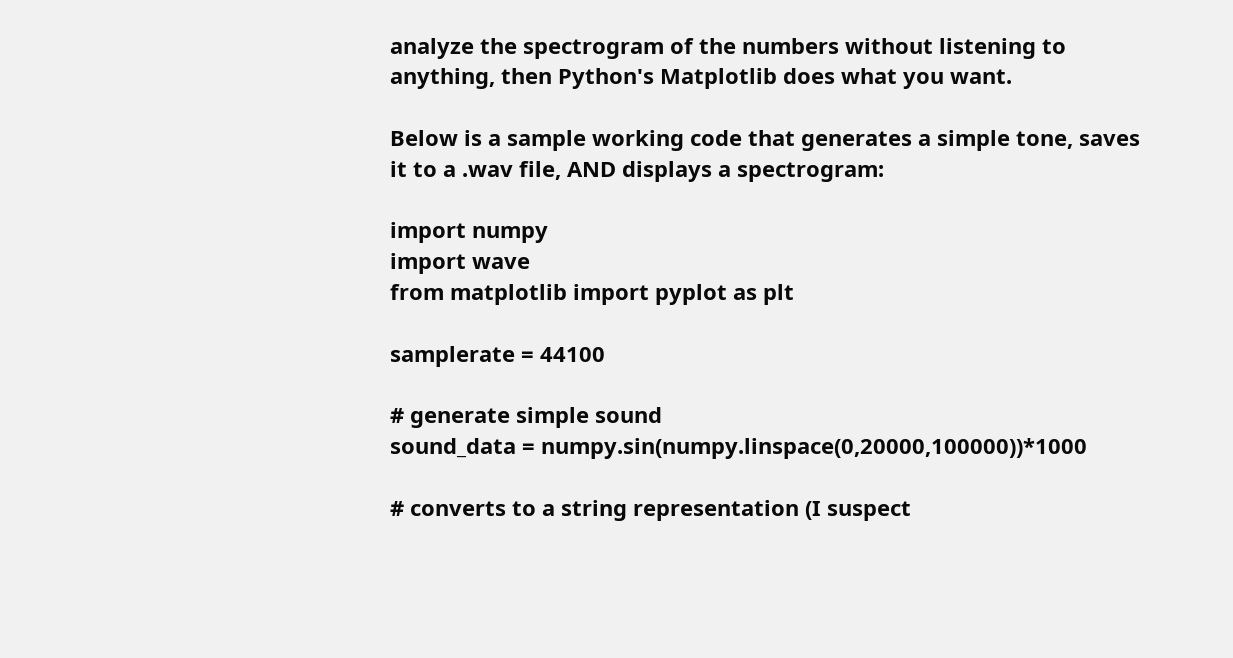analyze the spectrogram of the numbers without listening to anything, then Python's Matplotlib does what you want.

Below is a sample working code that generates a simple tone, saves it to a .wav file, AND displays a spectrogram:

import numpy
import wave
from matplotlib import pyplot as plt

samplerate = 44100

# generate simple sound
sound_data = numpy.sin(numpy.linspace(0,20000,100000))*1000

# converts to a string representation (I suspect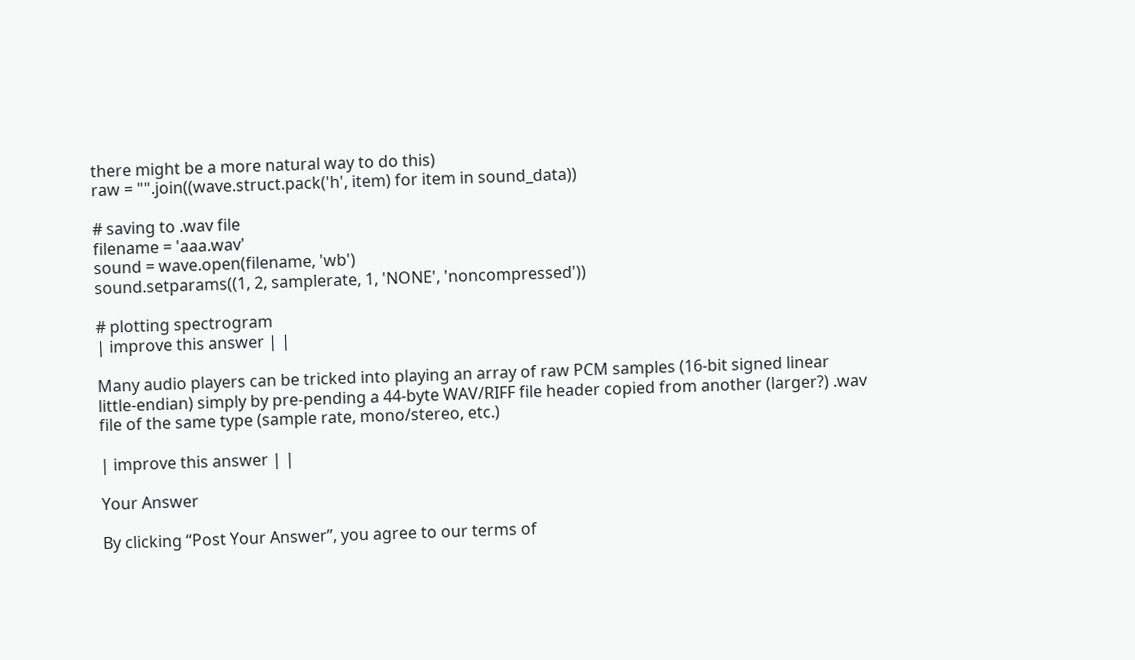there might be a more natural way to do this)
raw = "".join((wave.struct.pack('h', item) for item in sound_data))

# saving to .wav file
filename = 'aaa.wav'
sound = wave.open(filename, 'wb')
sound.setparams((1, 2, samplerate, 1, 'NONE', 'noncompressed'))

# plotting spectrogram
| improve this answer | |

Many audio players can be tricked into playing an array of raw PCM samples (16-bit signed linear little-endian) simply by pre-pending a 44-byte WAV/RIFF file header copied from another (larger?) .wav file of the same type (sample rate, mono/stereo, etc.)

| improve this answer | |

Your Answer

By clicking “Post Your Answer”, you agree to our terms of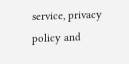service, privacy policy and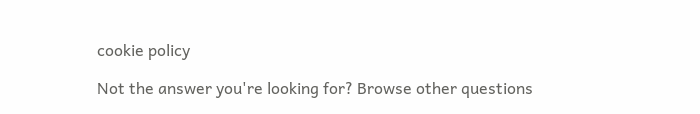cookie policy

Not the answer you're looking for? Browse other questions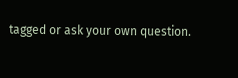tagged or ask your own question.